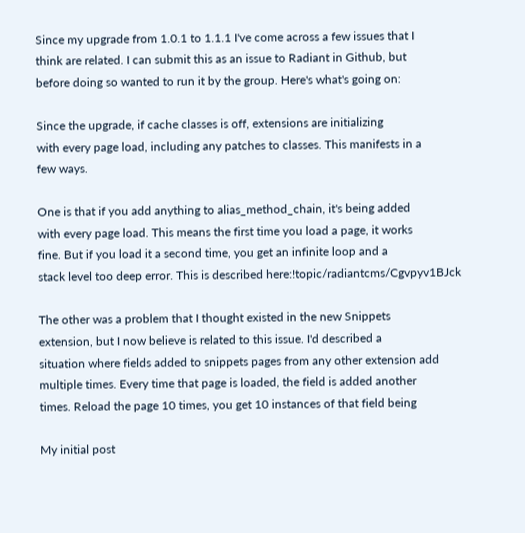Since my upgrade from 1.0.1 to 1.1.1 I've come across a few issues that I
think are related. I can submit this as an issue to Radiant in Github, but
before doing so wanted to run it by the group. Here's what's going on:

Since the upgrade, if cache classes is off, extensions are initializing
with every page load, including any patches to classes. This manifests in a
few ways.

One is that if you add anything to alias_method_chain, it's being added
with every page load. This means the first time you load a page, it works
fine. But if you load it a second time, you get an infinite loop and a
stack level too deep error. This is described here:!topic/radiantcms/Cgvpyv1BJck

The other was a problem that I thought existed in the new Snippets
extension, but I now believe is related to this issue. I'd described a
situation where fields added to snippets pages from any other extension add
multiple times. Every time that page is loaded, the field is added another
times. Reload the page 10 times, you get 10 instances of that field being

My initial post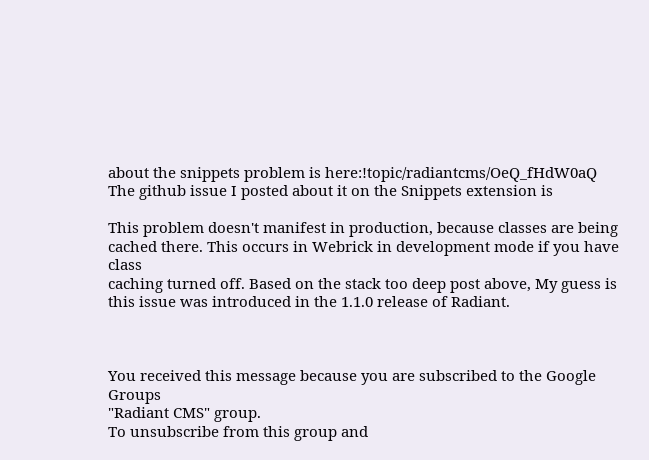about the snippets problem is here:!topic/radiantcms/OeQ_fHdW0aQ
The github issue I posted about it on the Snippets extension is

This problem doesn't manifest in production, because classes are being
cached there. This occurs in Webrick in development mode if you have class
caching turned off. Based on the stack too deep post above, My guess is
this issue was introduced in the 1.1.0 release of Radiant.



You received this message because you are subscribed to the Google Groups
"Radiant CMS" group.
To unsubscribe from this group and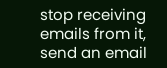stop receiving emails from it, send an email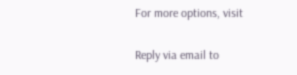For more options, visit

Reply via email to